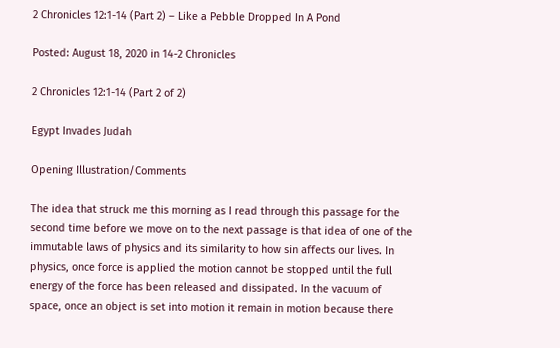2 Chronicles 12:1-14 (Part 2) – Like a Pebble Dropped In A Pond

Posted: August 18, 2020 in 14-2 Chronicles

2 Chronicles 12:1-14 (Part 2 of 2)

Egypt Invades Judah

Opening Illustration/Comments

The idea that struck me this morning as I read through this passage for the second time before we move on to the next passage is that idea of one of the immutable laws of physics and its similarity to how sin affects our lives. In physics, once force is applied the motion cannot be stopped until the full energy of the force has been released and dissipated. In the vacuum of space, once an object is set into motion it remain in motion because there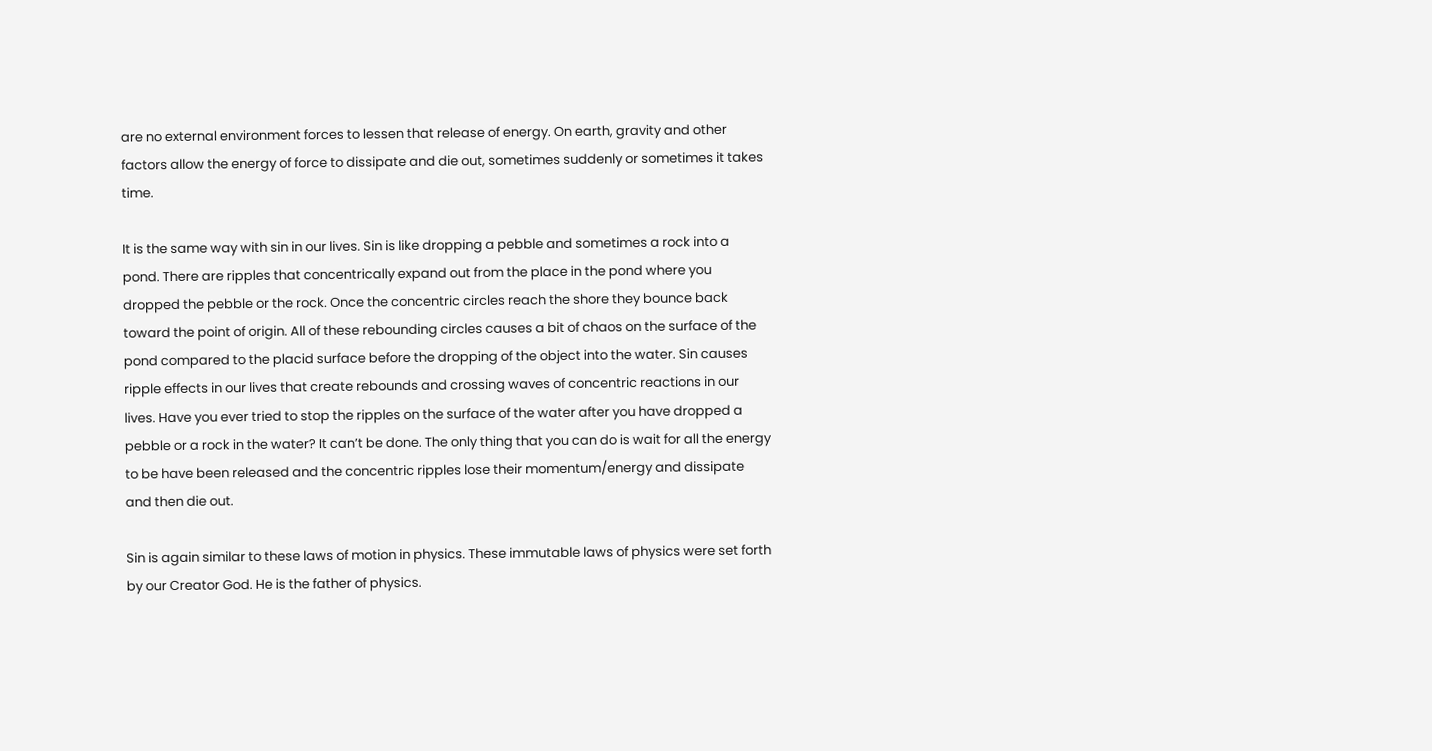are no external environment forces to lessen that release of energy. On earth, gravity and other factors allow the energy of force to dissipate and die out, sometimes suddenly or sometimes it takes time.

It is the same way with sin in our lives. Sin is like dropping a pebble and sometimes a rock into a pond. There are ripples that concentrically expand out from the place in the pond where you dropped the pebble or the rock. Once the concentric circles reach the shore they bounce back toward the point of origin. All of these rebounding circles causes a bit of chaos on the surface of the pond compared to the placid surface before the dropping of the object into the water. Sin causes ripple effects in our lives that create rebounds and crossing waves of concentric reactions in our lives. Have you ever tried to stop the ripples on the surface of the water after you have dropped a pebble or a rock in the water? It can’t be done. The only thing that you can do is wait for all the energy to be have been released and the concentric ripples lose their momentum/energy and dissipate and then die out.

Sin is again similar to these laws of motion in physics. These immutable laws of physics were set forth by our Creator God. He is the father of physics.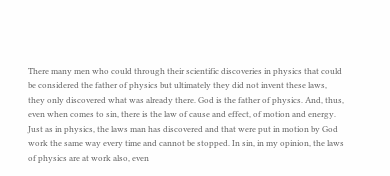There many men who could through their scientific discoveries in physics that could be considered the father of physics but ultimately they did not invent these laws, they only discovered what was already there. God is the father of physics. And, thus, even when comes to sin, there is the law of cause and effect, of motion and energy. Just as in physics, the laws man has discovered and that were put in motion by God work the same way every time and cannot be stopped. In sin, in my opinion, the laws of physics are at work also, even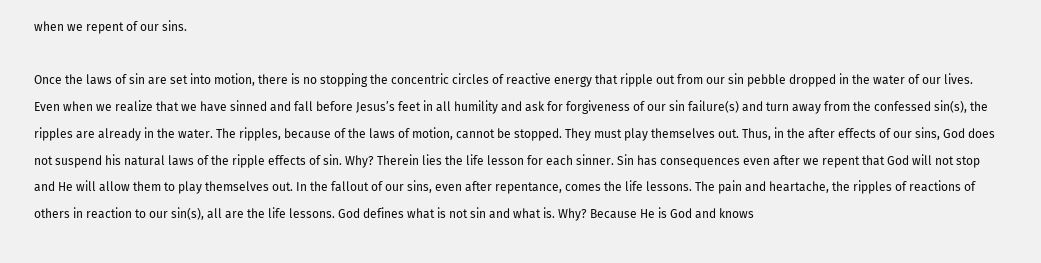when we repent of our sins.

Once the laws of sin are set into motion, there is no stopping the concentric circles of reactive energy that ripple out from our sin pebble dropped in the water of our lives. Even when we realize that we have sinned and fall before Jesus’s feet in all humility and ask for forgiveness of our sin failure(s) and turn away from the confessed sin(s), the ripples are already in the water. The ripples, because of the laws of motion, cannot be stopped. They must play themselves out. Thus, in the after effects of our sins, God does not suspend his natural laws of the ripple effects of sin. Why? Therein lies the life lesson for each sinner. Sin has consequences even after we repent that God will not stop and He will allow them to play themselves out. In the fallout of our sins, even after repentance, comes the life lessons. The pain and heartache, the ripples of reactions of others in reaction to our sin(s), all are the life lessons. God defines what is not sin and what is. Why? Because He is God and knows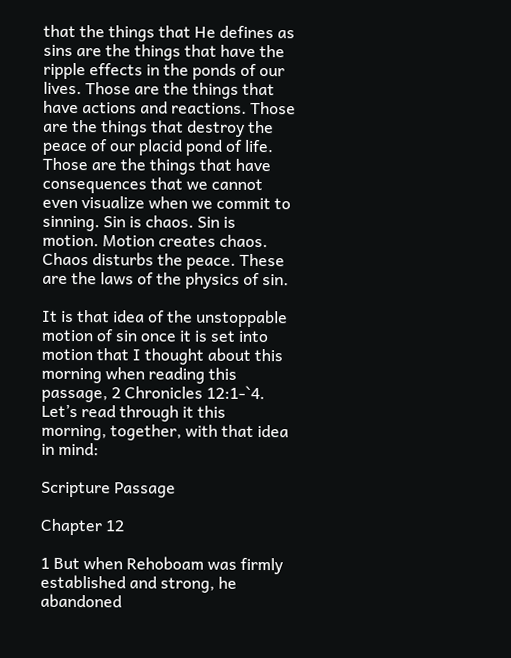that the things that He defines as sins are the things that have the ripple effects in the ponds of our lives. Those are the things that have actions and reactions. Those are the things that destroy the peace of our placid pond of life. Those are the things that have consequences that we cannot even visualize when we commit to sinning. Sin is chaos. Sin is motion. Motion creates chaos. Chaos disturbs the peace. These are the laws of the physics of sin.

It is that idea of the unstoppable motion of sin once it is set into motion that I thought about this morning when reading this passage, 2 Chronicles 12:1-`4. Let’s read through it this morning, together, with that idea in mind:

Scripture Passage

Chapter 12

1 But when Rehoboam was firmly established and strong, he abandoned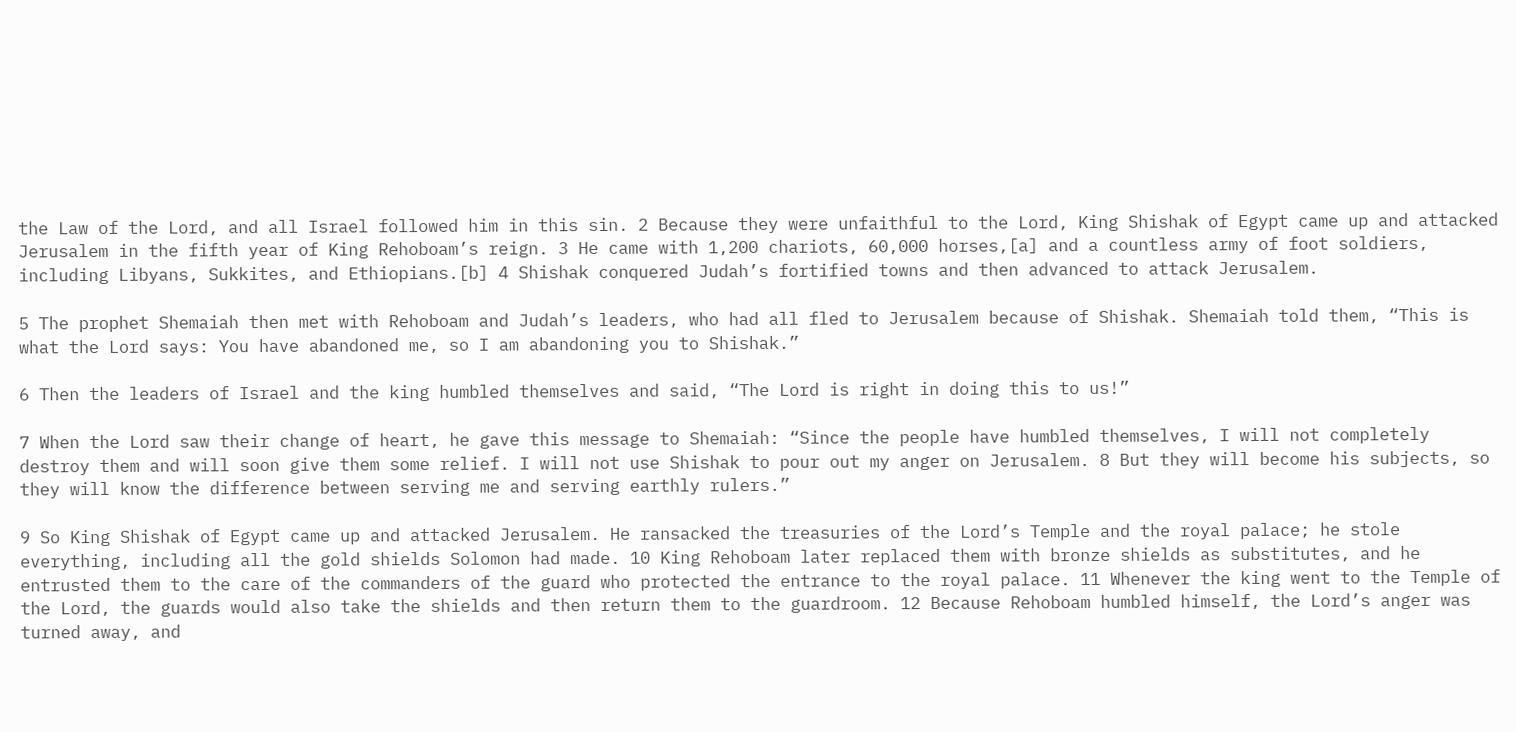the Law of the Lord, and all Israel followed him in this sin. 2 Because they were unfaithful to the Lord, King Shishak of Egypt came up and attacked Jerusalem in the fifth year of King Rehoboam’s reign. 3 He came with 1,200 chariots, 60,000 horses,[a] and a countless army of foot soldiers, including Libyans, Sukkites, and Ethiopians.[b] 4 Shishak conquered Judah’s fortified towns and then advanced to attack Jerusalem.

5 The prophet Shemaiah then met with Rehoboam and Judah’s leaders, who had all fled to Jerusalem because of Shishak. Shemaiah told them, “This is what the Lord says: You have abandoned me, so I am abandoning you to Shishak.”

6 Then the leaders of Israel and the king humbled themselves and said, “The Lord is right in doing this to us!”

7 When the Lord saw their change of heart, he gave this message to Shemaiah: “Since the people have humbled themselves, I will not completely destroy them and will soon give them some relief. I will not use Shishak to pour out my anger on Jerusalem. 8 But they will become his subjects, so they will know the difference between serving me and serving earthly rulers.”

9 So King Shishak of Egypt came up and attacked Jerusalem. He ransacked the treasuries of the Lord’s Temple and the royal palace; he stole everything, including all the gold shields Solomon had made. 10 King Rehoboam later replaced them with bronze shields as substitutes, and he entrusted them to the care of the commanders of the guard who protected the entrance to the royal palace. 11 Whenever the king went to the Temple of the Lord, the guards would also take the shields and then return them to the guardroom. 12 Because Rehoboam humbled himself, the Lord’s anger was turned away, and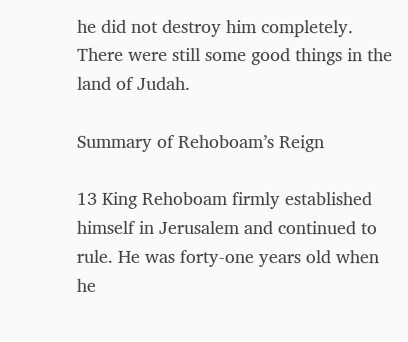he did not destroy him completely. There were still some good things in the land of Judah.

Summary of Rehoboam’s Reign

13 King Rehoboam firmly established himself in Jerusalem and continued to rule. He was forty-one years old when he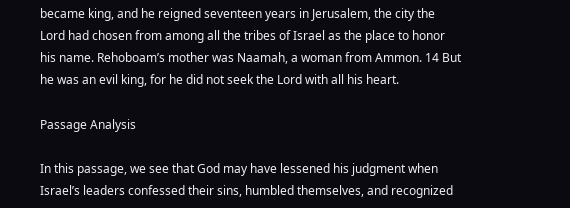became king, and he reigned seventeen years in Jerusalem, the city the Lord had chosen from among all the tribes of Israel as the place to honor his name. Rehoboam’s mother was Naamah, a woman from Ammon. 14 But he was an evil king, for he did not seek the Lord with all his heart.

Passage Analysis

In this passage, we see that God may have lessened his judgment when Israel’s leaders confessed their sins, humbled themselves, and recognized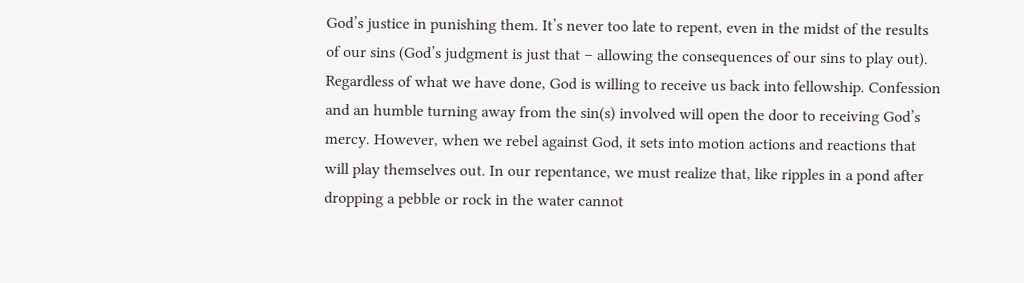God’s justice in punishing them. It’s never too late to repent, even in the midst of the results of our sins (God’s judgment is just that – allowing the consequences of our sins to play out). Regardless of what we have done, God is willing to receive us back into fellowship. Confession and an humble turning away from the sin(s) involved will open the door to receiving God’s mercy. However, when we rebel against God, it sets into motion actions and reactions that will play themselves out. In our repentance, we must realize that, like ripples in a pond after dropping a pebble or rock in the water cannot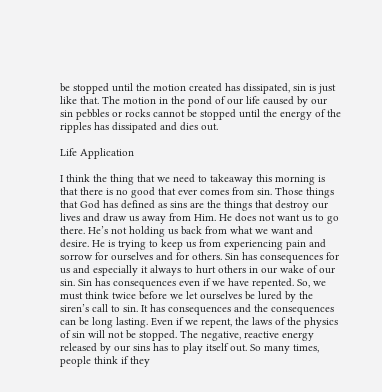be stopped until the motion created has dissipated, sin is just like that. The motion in the pond of our life caused by our sin pebbles or rocks cannot be stopped until the energy of the ripples has dissipated and dies out.

Life Application

I think the thing that we need to takeaway this morning is that there is no good that ever comes from sin. Those things that God has defined as sins are the things that destroy our lives and draw us away from Him. He does not want us to go there. He’s not holding us back from what we want and desire. He is trying to keep us from experiencing pain and sorrow for ourselves and for others. Sin has consequences for us and especially it always to hurt others in our wake of our sin. Sin has consequences even if we have repented. So, we must think twice before we let ourselves be lured by the siren’s call to sin. It has consequences and the consequences can be long lasting. Even if we repent, the laws of the physics of sin will not be stopped. The negative, reactive energy released by our sins has to play itself out. So many times, people think if they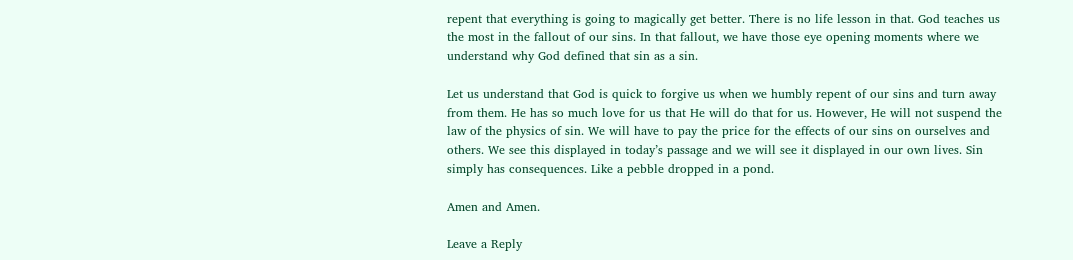repent that everything is going to magically get better. There is no life lesson in that. God teaches us the most in the fallout of our sins. In that fallout, we have those eye opening moments where we understand why God defined that sin as a sin.

Let us understand that God is quick to forgive us when we humbly repent of our sins and turn away from them. He has so much love for us that He will do that for us. However, He will not suspend the law of the physics of sin. We will have to pay the price for the effects of our sins on ourselves and others. We see this displayed in today’s passage and we will see it displayed in our own lives. Sin simply has consequences. Like a pebble dropped in a pond.

Amen and Amen.

Leave a Reply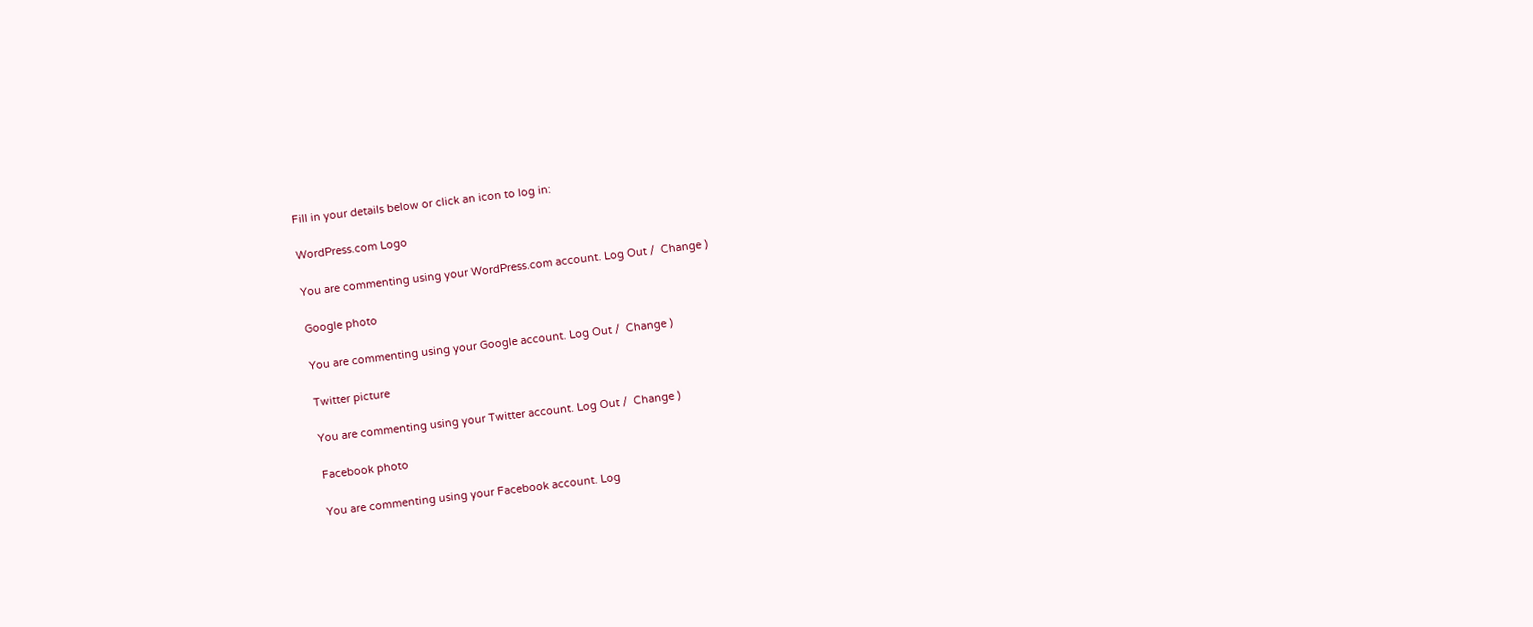Fill in your details below or click an icon to log in:

WordPress.com Logo

You are commenting using your WordPress.com account. Log Out /  Change )

Google photo

You are commenting using your Google account. Log Out /  Change )

Twitter picture

You are commenting using your Twitter account. Log Out /  Change )

Facebook photo

You are commenting using your Facebook account. Log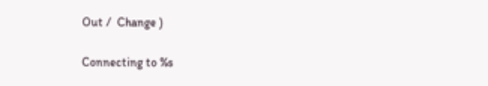Out /  Change )

Connecting to %s